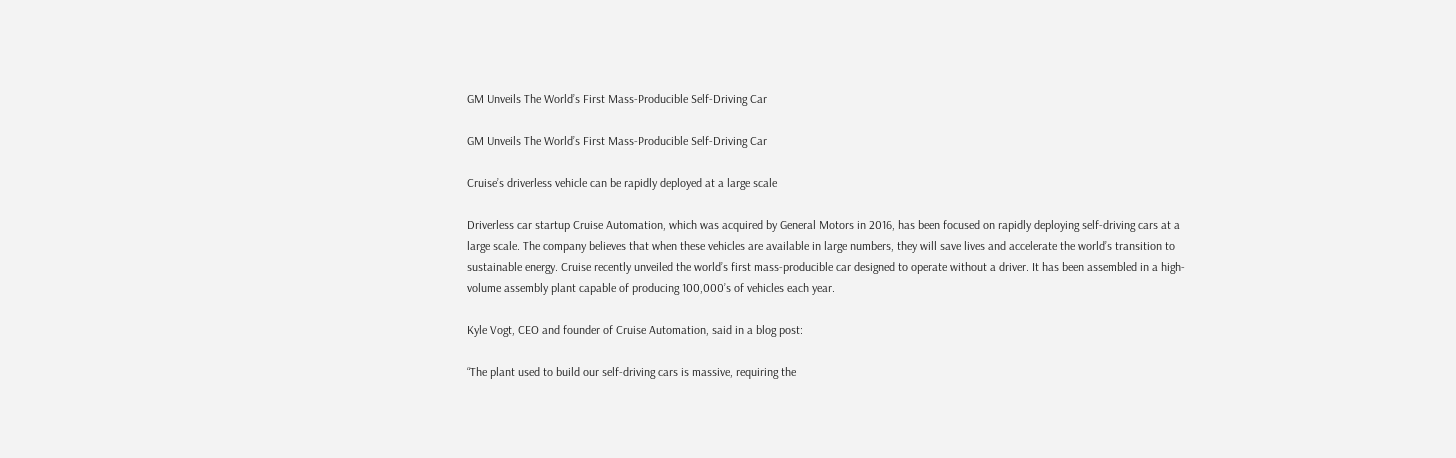GM Unveils The World’s First Mass-Producible Self-Driving Car

GM Unveils The World’s First Mass-Producible Self-Driving Car

Cruise’s driverless vehicle can be rapidly deployed at a large scale

Driverless car startup Cruise Automation, which was acquired by General Motors in 2016, has been focused on rapidly deploying self-driving cars at a large scale. The company believes that when these vehicles are available in large numbers, they will save lives and accelerate the world’s transition to sustainable energy. Cruise recently unveiled the world’s first mass-producible car designed to operate without a driver. It has been assembled in a high-volume assembly plant capable of producing 100,000’s of vehicles each year.

Kyle Vogt, CEO and founder of Cruise Automation, said in a blog post:

“The plant used to build our self-driving cars is massive, requiring the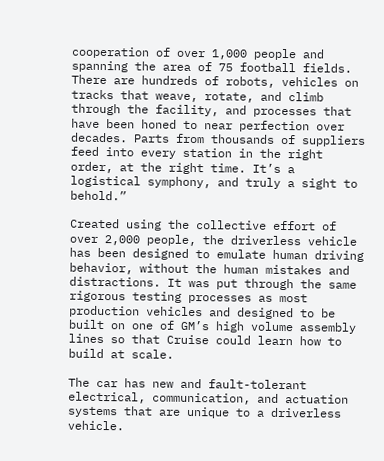cooperation of over 1,000 people and spanning the area of 75 football fields. There are hundreds of robots, vehicles on tracks that weave, rotate, and climb through the facility, and processes that have been honed to near perfection over decades. Parts from thousands of suppliers feed into every station in the right order, at the right time. It’s a logistical symphony, and truly a sight to behold.”

Created using the collective effort of over 2,000 people, the driverless vehicle has been designed to emulate human driving behavior, without the human mistakes and distractions. It was put through the same rigorous testing processes as most production vehicles and designed to be built on one of GM’s high volume assembly lines so that Cruise could learn how to build at scale.

The car has new and fault-tolerant electrical, communication, and actuation systems that are unique to a driverless vehicle.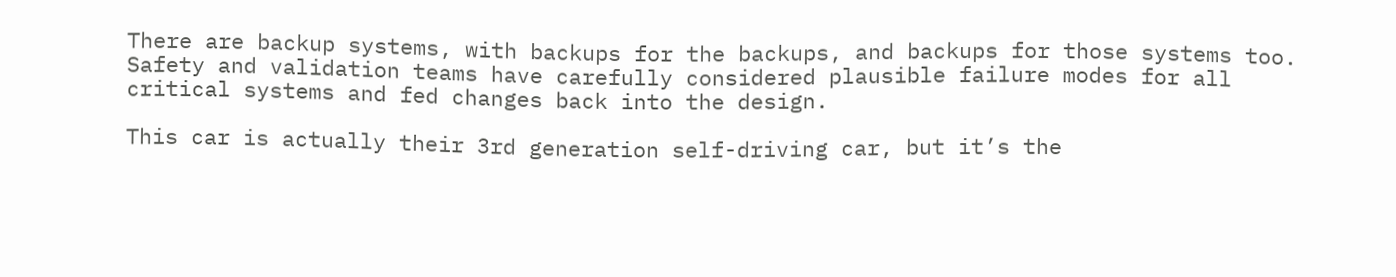There are backup systems, with backups for the backups, and backups for those systems too. Safety and validation teams have carefully considered plausible failure modes for all critical systems and fed changes back into the design.

This car is actually their 3rd generation self-driving car, but it’s the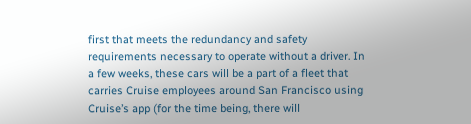first that meets the redundancy and safety requirements necessary to operate without a driver. In a few weeks, these cars will be a part of a fleet that carries Cruise employees around San Francisco using Cruise’s app (for the time being, there will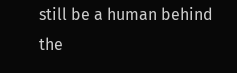still be a human behind the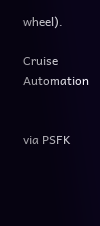wheel).

Cruise Automation


via PSFK